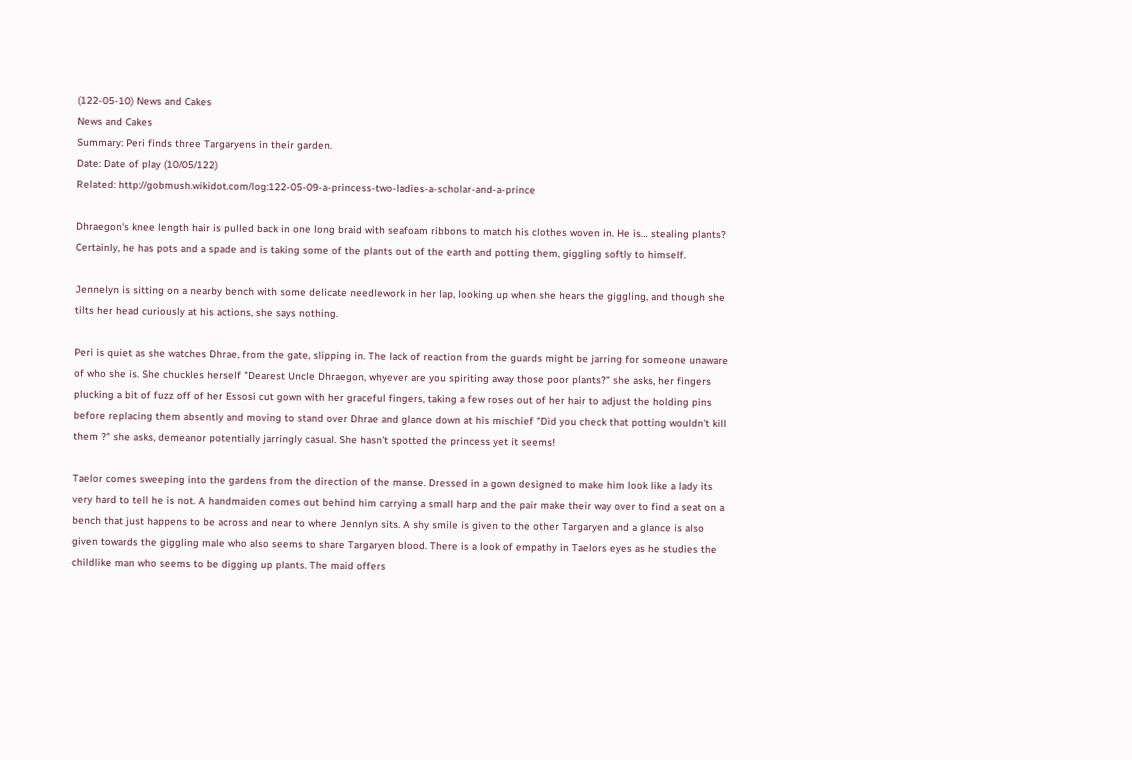(122-05-10) News and Cakes
News and Cakes
Summary: Peri finds three Targaryens in their garden.
Date: Date of play (10/05/122)
Related: http://gobmush.wikidot.com/log:122-05-09-a-princess-two-ladies-a-scholar-and-a-prince

Dhraegon's knee length hair is pulled back in one long braid with seafoam ribbons to match his clothes woven in. He is… stealing plants? Certainly, he has pots and a spade and is taking some of the plants out of the earth and potting them, giggling softly to himself.

Jennelyn is sitting on a nearby bench with some delicate needlework in her lap, looking up when she hears the giggling, and though she tilts her head curiously at his actions, she says nothing.

Peri is quiet as she watches Dhrae, from the gate, slipping in. The lack of reaction from the guards might be jarring for someone unaware of who she is. She chuckles herself "Dearest Uncle Dhraegon, whyever are you spiriting away those poor plants?" she asks, her fingers plucking a bit of fuzz off of her Essosi cut gown with her graceful fingers, taking a few roses out of her hair to adjust the holding pins before replacing them absently and moving to stand over Dhrae and glance down at his mischief "Did you check that potting wouldn't kill them ?" she asks, demeanor potentially jarringly casual. She hasn't spotted the princess yet it seems!

Taelor comes sweeping into the gardens from the direction of the manse. Dressed in a gown designed to make him look like a lady its very hard to tell he is not. A handmaiden comes out behind him carrying a small harp and the pair make their way over to find a seat on a bench that just happens to be across and near to where Jennlyn sits. A shy smile is given to the other Targaryen and a glance is also given towards the giggling male who also seems to share Targaryen blood. There is a look of empathy in Taelors eyes as he studies the childlike man who seems to be digging up plants. The maid offers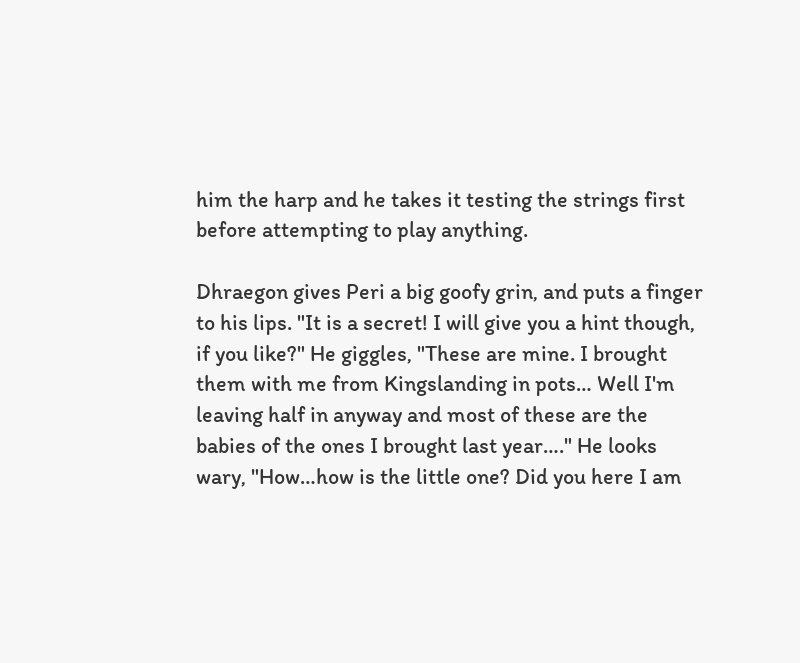him the harp and he takes it testing the strings first before attempting to play anything.

Dhraegon gives Peri a big goofy grin, and puts a finger to his lips. "It is a secret! I will give you a hint though, if you like?" He giggles, "These are mine. I brought them with me from Kingslanding in pots… Well I'm leaving half in anyway and most of these are the babies of the ones I brought last year…." He looks wary, "How…how is the little one? Did you here I am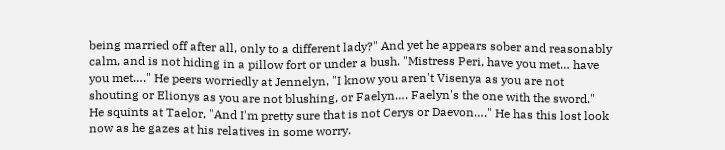being married off after all, only to a different lady?" And yet he appears sober and reasonably calm, and is not hiding in a pillow fort or under a bush. "Mistress Peri, have you met… have you met…." He peers worriedly at Jennelyn, "I know you aren't Visenya as you are not shouting or Elionys as you are not blushing, or Faelyn…. Faelyn's the one with the sword." He squints at Taelor, "And I'm pretty sure that is not Cerys or Daevon…." He has this lost look now as he gazes at his relatives in some worry.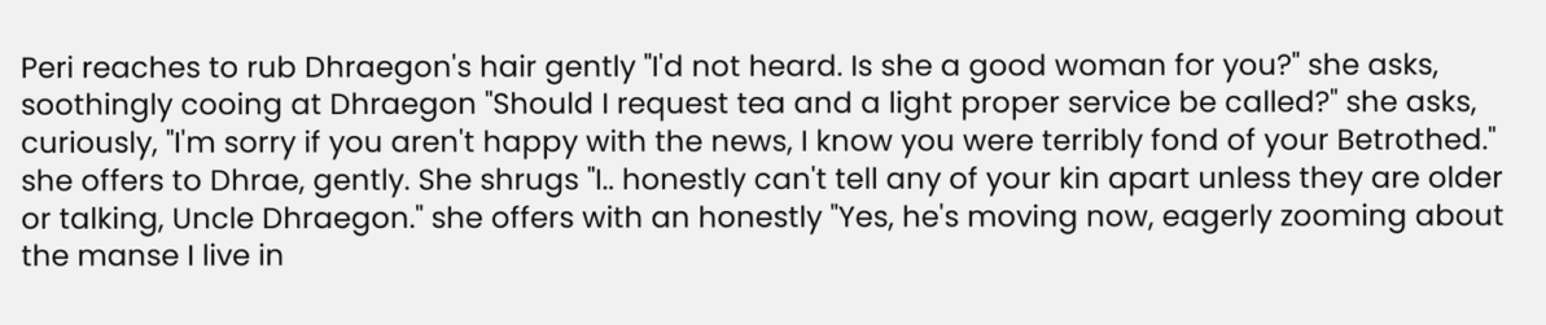Peri reaches to rub Dhraegon's hair gently "I'd not heard. Is she a good woman for you?" she asks, soothingly cooing at Dhraegon "Should I request tea and a light proper service be called?" she asks, curiously, "I'm sorry if you aren't happy with the news, I know you were terribly fond of your Betrothed." she offers to Dhrae, gently. She shrugs "I.. honestly can't tell any of your kin apart unless they are older or talking, Uncle Dhraegon." she offers with an honestly "Yes, he's moving now, eagerly zooming about the manse I live in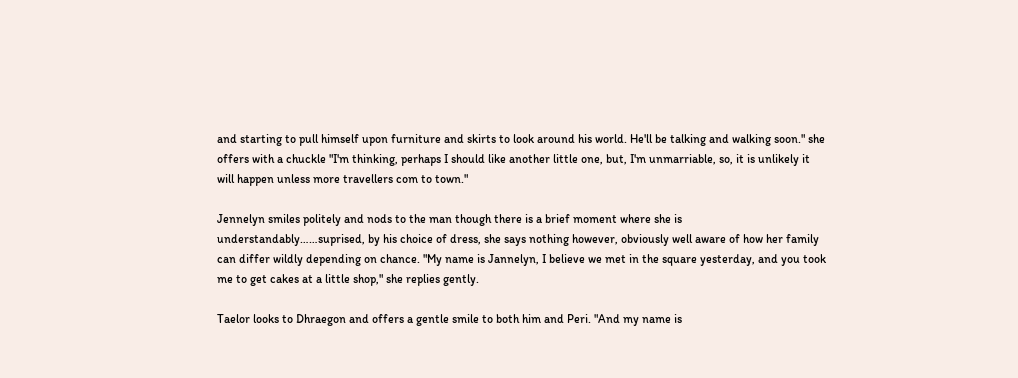and starting to pull himself upon furniture and skirts to look around his world. He'll be talking and walking soon." she offers with a chuckle "I'm thinking, perhaps I should like another little one, but, I'm unmarriable, so, it is unlikely it will happen unless more travellers com to town."

Jennelyn smiles politely and nods to the man though there is a brief moment where she is understandably……suprised, by his choice of dress, she says nothing however, obviously well aware of how her family can differ wildly depending on chance. "My name is Jannelyn, I believe we met in the square yesterday, and you took me to get cakes at a little shop," she replies gently.

Taelor looks to Dhraegon and offers a gentle smile to both him and Peri. "And my name is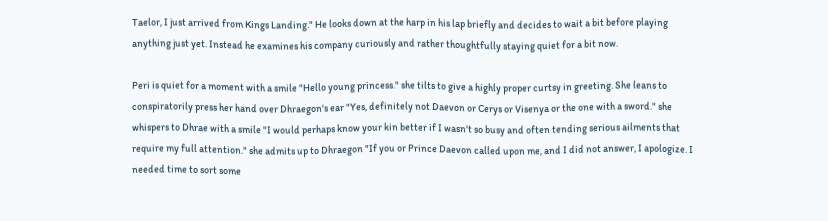Taelor, I just arrived from Kings Landing." He looks down at the harp in his lap briefly and decides to wait a bit before playing anything just yet. Instead he examines his company curiously and rather thoughtfully staying quiet for a bit now.

Peri is quiet for a moment with a smile "Hello young princess." she tilts to give a highly proper curtsy in greeting. She leans to conspiratorily press her hand over Dhraegon's ear "Yes, definitely not Daevon or Cerys or Visenya or the one with a sword." she whispers to Dhrae with a smile "I would perhaps know your kin better if I wasn't so busy and often tending serious ailments that require my full attention." she admits up to Dhraegon "If you or Prince Daevon called upon me, and I did not answer, I apologize. I needed time to sort some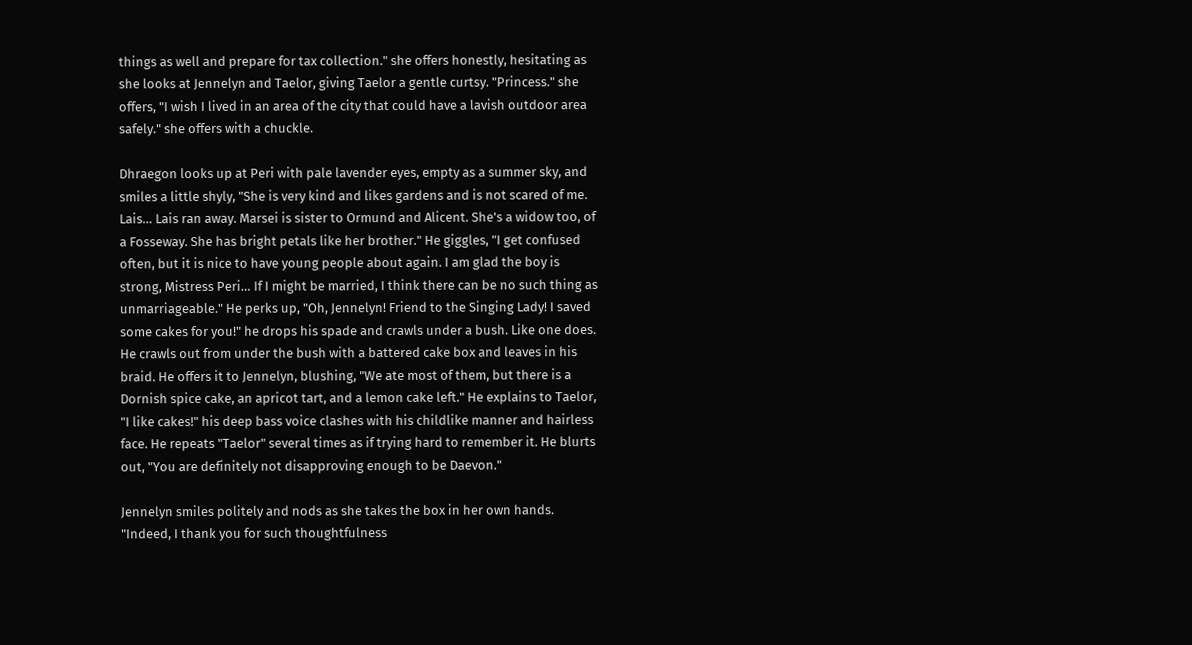things as well and prepare for tax collection." she offers honestly, hesitating as she looks at Jennelyn and Taelor, giving Taelor a gentle curtsy. "Princess." she offers, "I wish I lived in an area of the city that could have a lavish outdoor area safely." she offers with a chuckle.

Dhraegon looks up at Peri with pale lavender eyes, empty as a summer sky, and smiles a little shyly, "She is very kind and likes gardens and is not scared of me. Lais… Lais ran away. Marsei is sister to Ormund and Alicent. She's a widow too, of a Fosseway. She has bright petals like her brother." He giggles, "I get confused often, but it is nice to have young people about again. I am glad the boy is strong, Mistress Peri… If I might be married, I think there can be no such thing as unmarriageable." He perks up, "Oh, Jennelyn! Friend to the Singing Lady! I saved some cakes for you!" he drops his spade and crawls under a bush. Like one does. He crawls out from under the bush with a battered cake box and leaves in his braid. He offers it to Jennelyn, blushing, "We ate most of them, but there is a Dornish spice cake, an apricot tart, and a lemon cake left." He explains to Taelor, "I like cakes!" his deep bass voice clashes with his childlike manner and hairless face. He repeats "Taelor" several times as if trying hard to remember it. He blurts out, "You are definitely not disapproving enough to be Daevon."

Jennelyn smiles politely and nods as she takes the box in her own hands. "Indeed, I thank you for such thoughtfulness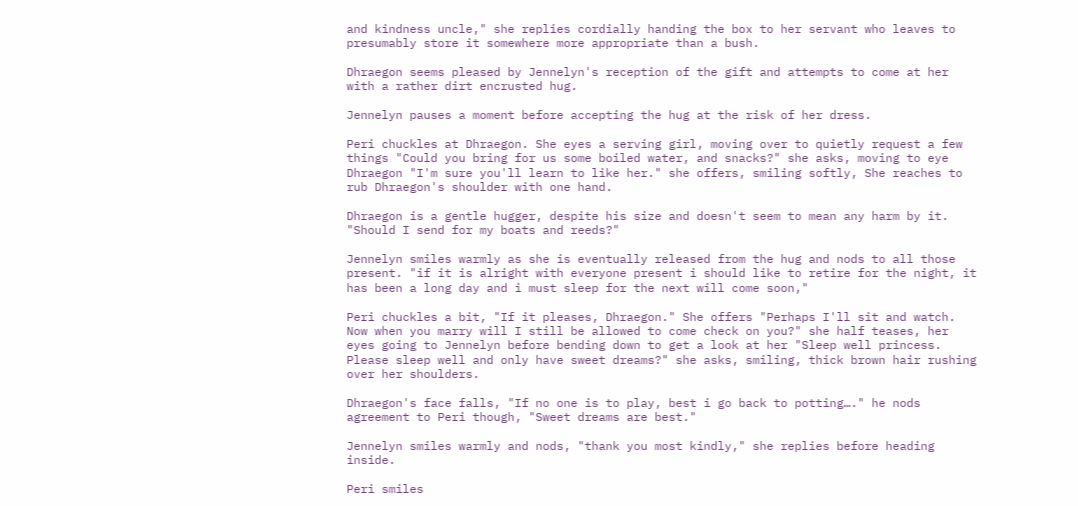and kindness uncle," she replies cordially handing the box to her servant who leaves to presumably store it somewhere more appropriate than a bush.

Dhraegon seems pleased by Jennelyn's reception of the gift and attempts to come at her with a rather dirt encrusted hug.

Jennelyn pauses a moment before accepting the hug at the risk of her dress.

Peri chuckles at Dhraegon. She eyes a serving girl, moving over to quietly request a few things "Could you bring for us some boiled water, and snacks?" she asks, moving to eye Dhraegon "I'm sure you'll learn to like her." she offers, smiling softly, She reaches to rub Dhraegon's shoulder with one hand.

Dhraegon is a gentle hugger, despite his size and doesn't seem to mean any harm by it. "Should I send for my boats and reeds?"

Jennelyn smiles warmly as she is eventually released from the hug and nods to all those present. "if it is alright with everyone present i should like to retire for the night, it has been a long day and i must sleep for the next will come soon,"

Peri chuckles a bit, "If it pleases, Dhraegon." She offers "Perhaps I'll sit and watch. Now when you marry will I still be allowed to come check on you?" she half teases, her eyes going to Jennelyn before bending down to get a look at her "Sleep well princess. Please sleep well and only have sweet dreams?" she asks, smiling, thick brown hair rushing over her shoulders.

Dhraegon's face falls, "If no one is to play, best i go back to potting…." he nods agreement to Peri though, "Sweet dreams are best."

Jennelyn smiles warmly and nods, "thank you most kindly," she replies before heading inside.

Peri smiles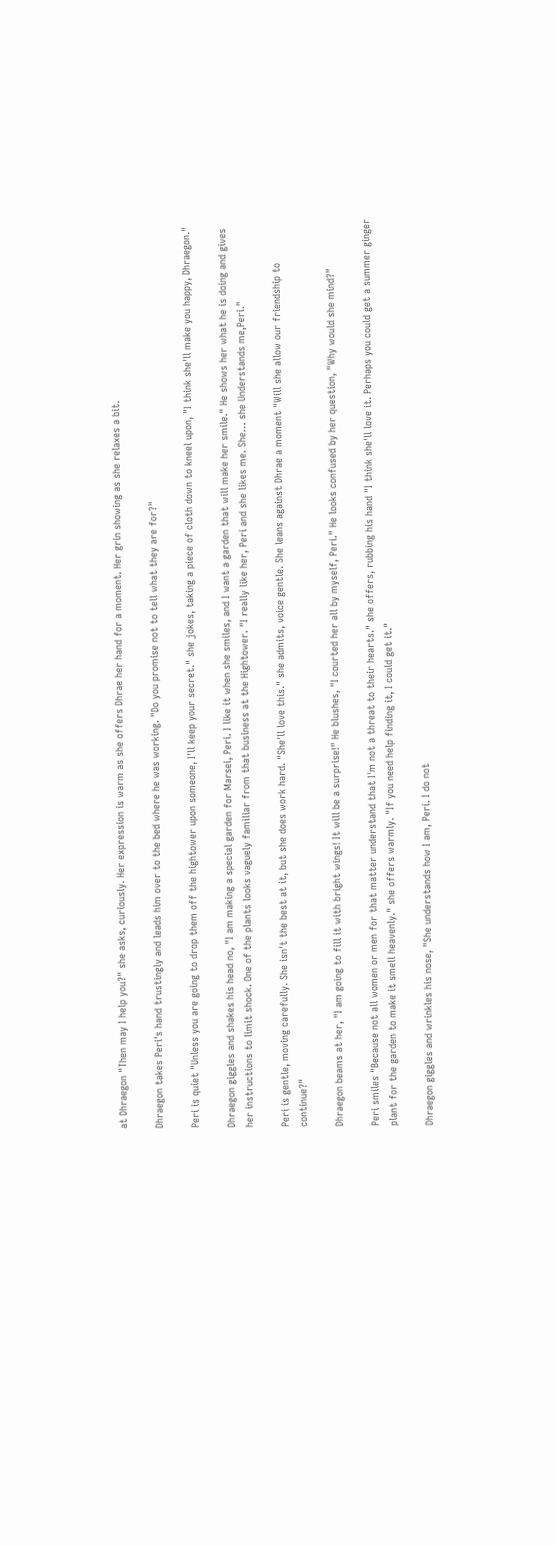at Dhraegon "Then may I help you?" she asks, curiously. Her expression is warm as she offers Dhrae her hand for a moment. Her grin showing as she relaxes a bit.

Dhraegon takes Peri's hand trustingly and leads him over to the bed where he was working. "Do you promise not to tell what they are for?"

Peri is quiet "Unless you are going to drop them off the hightower upon someone, I'll keep your secret." she jokes, taking a piece of cloth down to kneel upon, "I think she'll make you happy, Dhraegon."

Dhraegon giggles and shakes his head no, "I am making a special garden for Marsei, Peri. I like it when she smiles, and I want a garden that will make her smile." He shows her what he is doing and gives her instructions to limit shock. One of the plants looks vaguely familiar from that business at the Hightower. "I really like her, Peri and she likes me. She… she Understands me,Peri."

Peri is gentle, moving carefully. She isn't the best at it, but she does work hard. "She'll love this." she admits, voice gentle. She leans against Dhrae a moment "Will she allow our friendship to continue?"

Dhraegon beams at her, "I am going to fill it with bright wings! It will be a surprise!" He blushes, "I courted her all by myself, Peri." He looks confused by her question, "Why would she mind?"

Peri smiles "Because not all women or men for that matter understand that I'm not a threat to their hearts." she offers, rubbing his hand "I think she'll love it. Perhaps you could get a summer ginger plant for the garden to make it smell heavenly." she offers warmly. "If you need help finding it, I could get it."

Dhraegon giggles and wrinkles his nose, "She understands how I am, Peri. I do not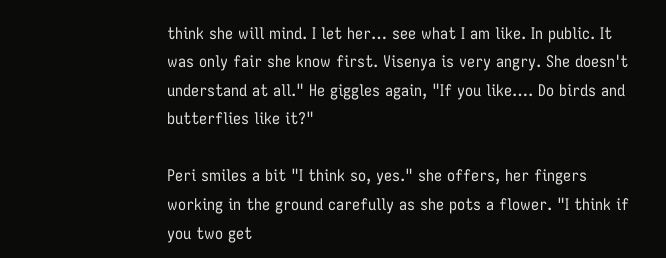think she will mind. I let her… see what I am like. In public. It was only fair she know first. Visenya is very angry. She doesn't understand at all." He giggles again, "If you like…. Do birds and butterflies like it?"

Peri smiles a bit "I think so, yes." she offers, her fingers working in the ground carefully as she pots a flower. "I think if you two get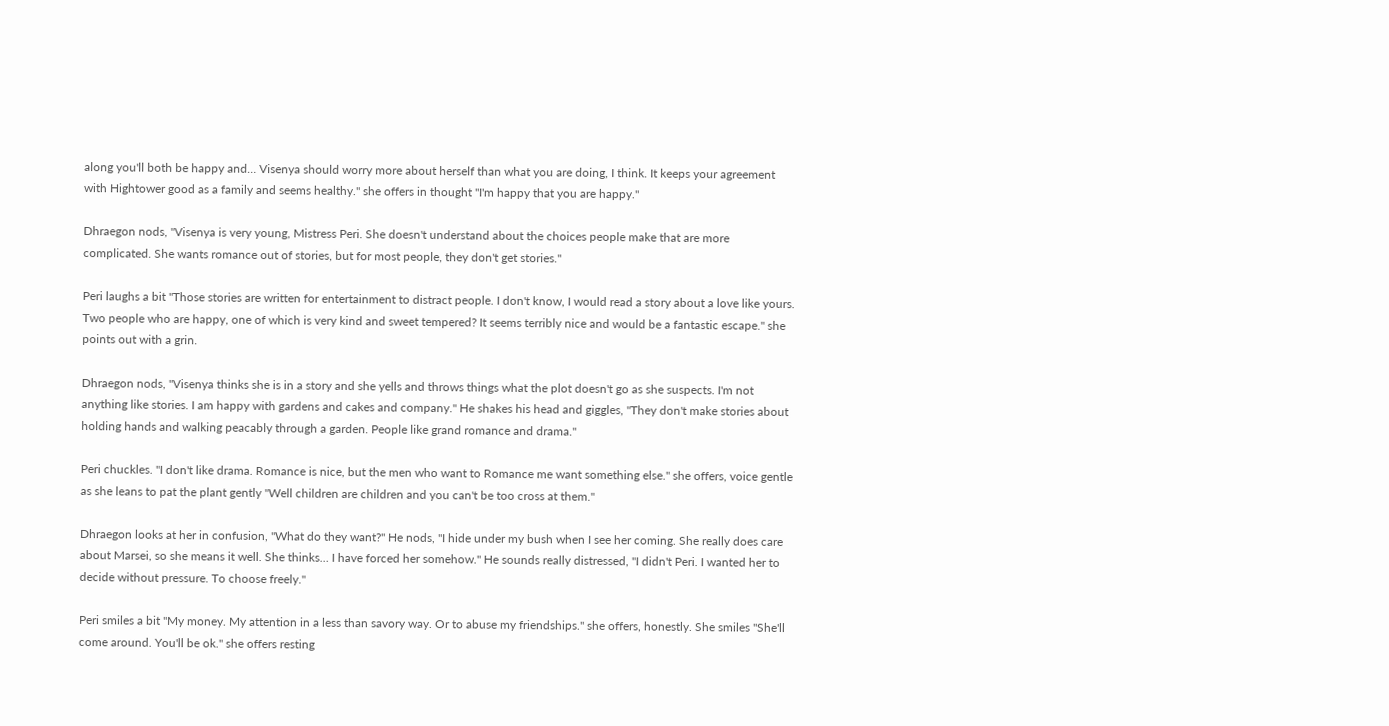along you'll both be happy and… Visenya should worry more about herself than what you are doing, I think. It keeps your agreement with Hightower good as a family and seems healthy." she offers in thought "I'm happy that you are happy."

Dhraegon nods, "Visenya is very young, Mistress Peri. She doesn't understand about the choices people make that are more complicated. She wants romance out of stories, but for most people, they don't get stories."

Peri laughs a bit "Those stories are written for entertainment to distract people. I don't know, I would read a story about a love like yours. Two people who are happy, one of which is very kind and sweet tempered? It seems terribly nice and would be a fantastic escape." she points out with a grin.

Dhraegon nods, "Visenya thinks she is in a story and she yells and throws things what the plot doesn't go as she suspects. I'm not anything like stories. I am happy with gardens and cakes and company." He shakes his head and giggles, "They don't make stories about holding hands and walking peacably through a garden. People like grand romance and drama."

Peri chuckles. "I don't like drama. Romance is nice, but the men who want to Romance me want something else." she offers, voice gentle as she leans to pat the plant gently "Well children are children and you can't be too cross at them."

Dhraegon looks at her in confusion, "What do they want?" He nods, "I hide under my bush when I see her coming. She really does care about Marsei, so she means it well. She thinks… I have forced her somehow." He sounds really distressed, "I didn't Peri. I wanted her to decide without pressure. To choose freely."

Peri smiles a bit "My money. My attention in a less than savory way. Or to abuse my friendships." she offers, honestly. She smiles "She'll come around. You'll be ok." she offers resting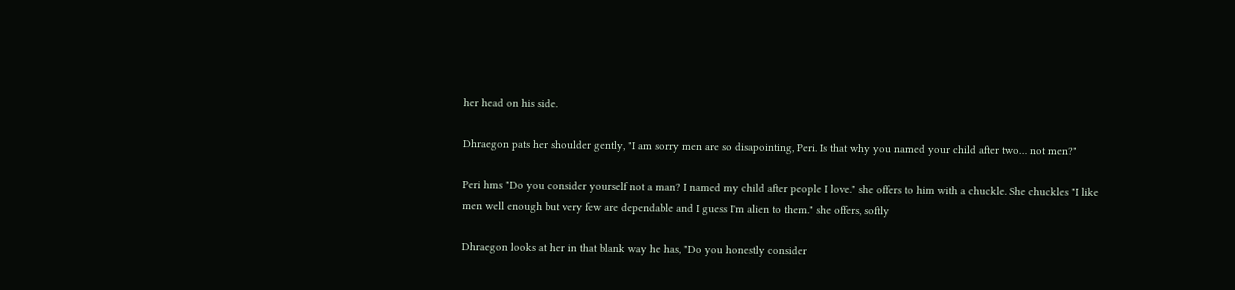her head on his side.

Dhraegon pats her shoulder gently, "I am sorry men are so disapointing, Peri. Is that why you named your child after two… not men?"

Peri hms "Do you consider yourself not a man? I named my child after people I love." she offers to him with a chuckle. She chuckles "I like men well enough but very few are dependable and I guess I'm alien to them." she offers, softly

Dhraegon looks at her in that blank way he has, "Do you honestly consider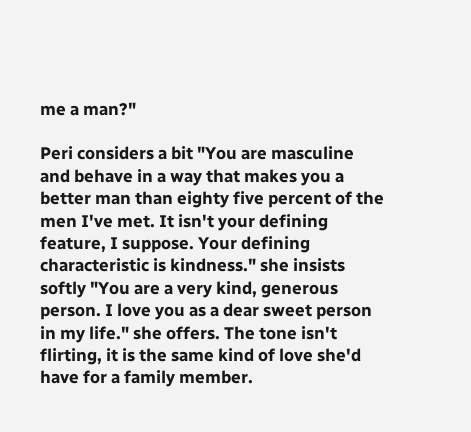me a man?"

Peri considers a bit "You are masculine and behave in a way that makes you a better man than eighty five percent of the men I've met. It isn't your defining feature, I suppose. Your defining characteristic is kindness." she insists softly "You are a very kind, generous person. I love you as a dear sweet person in my life." she offers. The tone isn't flirting, it is the same kind of love she'd have for a family member.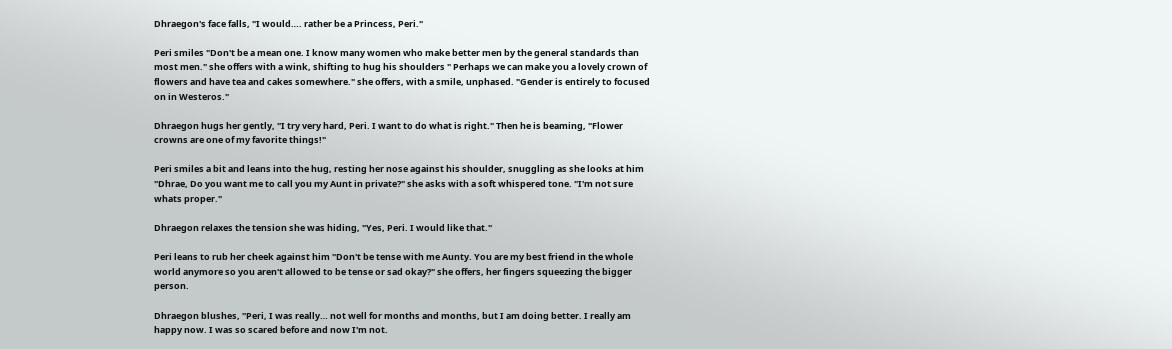Dhraegon's face falls, "I would…. rather be a Princess, Peri."

Peri smiles "Don't be a mean one. I know many women who make better men by the general standards than most men." she offers with a wink, shifting to hug his shoulders " Perhaps we can make you a lovely crown of flowers and have tea and cakes somewhere." she offers, with a smile, unphased. "Gender is entirely to focused on in Westeros."

Dhraegon hugs her gently, "I try very hard, Peri. I want to do what is right." Then he is beaming, "Flower crowns are one of my favorite things!"

Peri smiles a bit and leans into the hug, resting her nose against his shoulder, snuggling as she looks at him "Dhrae, Do you want me to call you my Aunt in private?" she asks with a soft whispered tone. "I'm not sure whats proper."

Dhraegon relaxes the tension she was hiding, "Yes, Peri. I would like that."

Peri leans to rub her cheek against him "Don't be tense with me Aunty. You are my best friend in the whole world anymore so you aren't allowed to be tense or sad okay?" she offers, her fingers squeezing the bigger person.

Dhraegon blushes, "Peri, I was really… not well for months and months, but I am doing better. I really am happy now. I was so scared before and now I'm not.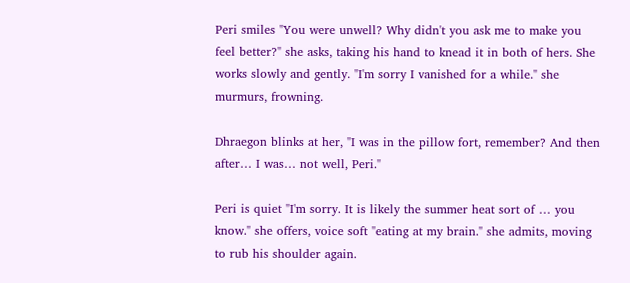Peri smiles "You were unwell? Why didn't you ask me to make you feel better?" she asks, taking his hand to knead it in both of hers. She works slowly and gently. "I'm sorry I vanished for a while." she murmurs, frowning.

Dhraegon blinks at her, "I was in the pillow fort, remember? And then after… I was… not well, Peri."

Peri is quiet "I'm sorry. It is likely the summer heat sort of … you know." she offers, voice soft "eating at my brain." she admits, moving to rub his shoulder again.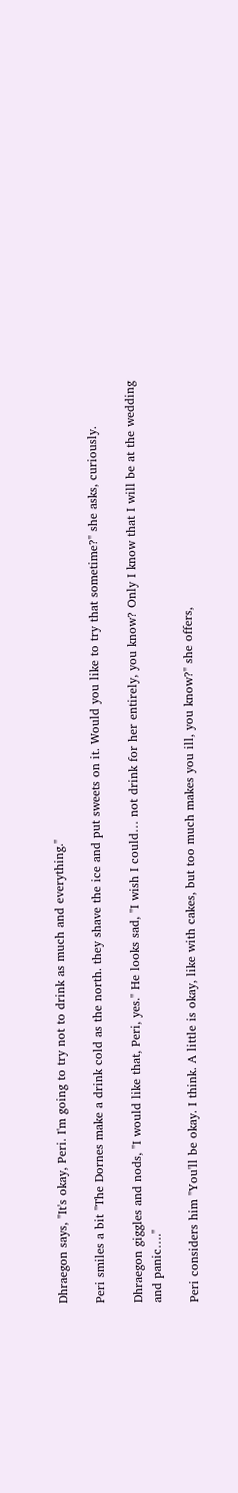Dhraegon says, "It's okay, Peri. I'm going to try not to drink as much and everything."

Peri smiles a bit "The Dornes make a drink cold as the north. they shave the ice and put sweets on it. Would you like to try that sometime?" she asks, curiously.

Dhraegon giggles and nods, "I would like that, Peri, yes." He looks sad, "I wish I could… not drink for her entirely, you know? Only I know that I will be at the wedding and panic…."

Peri considers him "You'll be okay. I think. A little is okay, like with cakes, but too much makes you ill, you know?" she offers,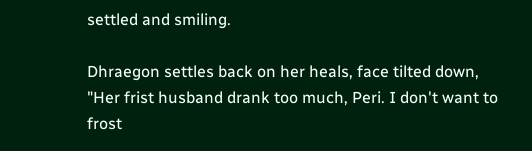settled and smiling.

Dhraegon settles back on her heals, face tilted down, "Her frist husband drank too much, Peri. I don't want to frost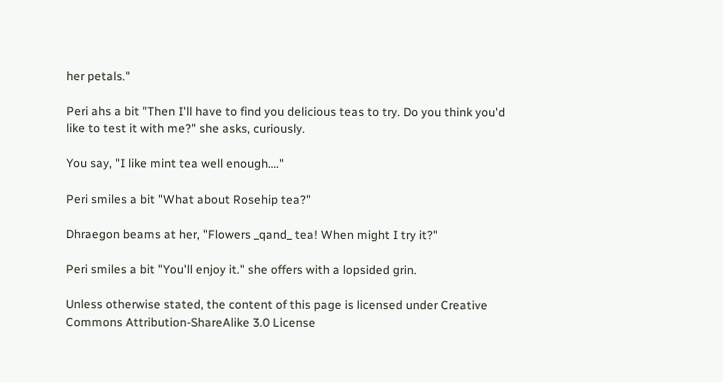her petals."

Peri ahs a bit "Then I'll have to find you delicious teas to try. Do you think you'd like to test it with me?" she asks, curiously.

You say, "I like mint tea well enough…."

Peri smiles a bit "What about Rosehip tea?"

Dhraegon beams at her, "Flowers _qand_ tea! When might I try it?"

Peri smiles a bit "You'll enjoy it." she offers with a lopsided grin.

Unless otherwise stated, the content of this page is licensed under Creative Commons Attribution-ShareAlike 3.0 License